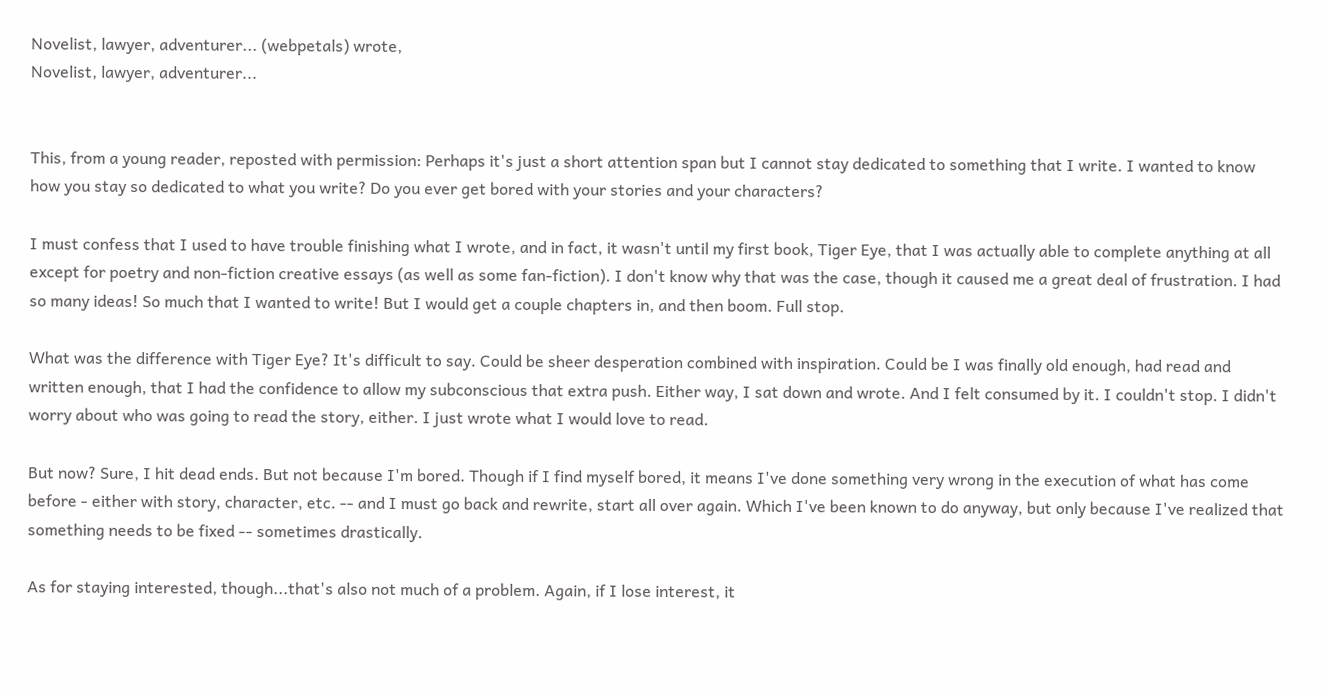Novelist, lawyer, adventurer... (webpetals) wrote,
Novelist, lawyer, adventurer...


This, from a young reader, reposted with permission: Perhaps it's just a short attention span but I cannot stay dedicated to something that I write. I wanted to know how you stay so dedicated to what you write? Do you ever get bored with your stories and your characters?

I must confess that I used to have trouble finishing what I wrote, and in fact, it wasn't until my first book, Tiger Eye, that I was actually able to complete anything at all except for poetry and non-fiction creative essays (as well as some fan-fiction). I don't know why that was the case, though it caused me a great deal of frustration. I had so many ideas! So much that I wanted to write! But I would get a couple chapters in, and then boom. Full stop.

What was the difference with Tiger Eye? It's difficult to say. Could be sheer desperation combined with inspiration. Could be I was finally old enough, had read and written enough, that I had the confidence to allow my subconscious that extra push. Either way, I sat down and wrote. And I felt consumed by it. I couldn't stop. I didn't worry about who was going to read the story, either. I just wrote what I would love to read.

But now? Sure, I hit dead ends. But not because I'm bored. Though if I find myself bored, it means I've done something very wrong in the execution of what has come before - either with story, character, etc. -- and I must go back and rewrite, start all over again. Which I've been known to do anyway, but only because I've realized that something needs to be fixed -- sometimes drastically.

As for staying interested, though...that's also not much of a problem. Again, if I lose interest, it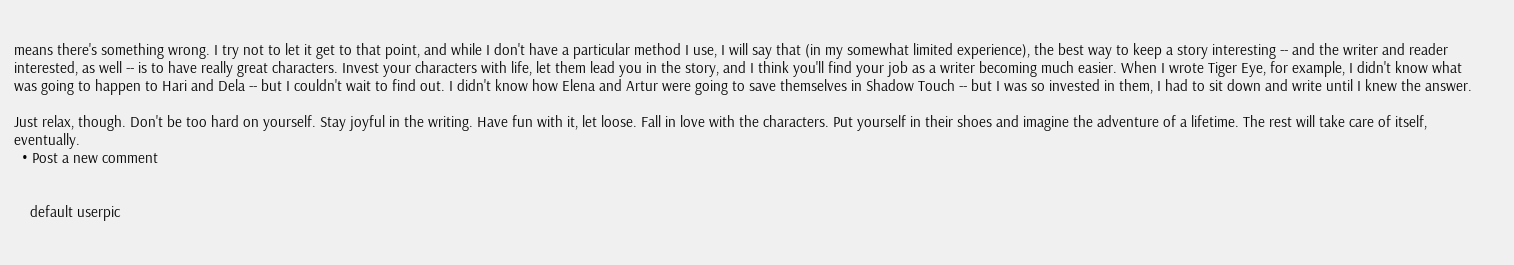means there's something wrong. I try not to let it get to that point, and while I don't have a particular method I use, I will say that (in my somewhat limited experience), the best way to keep a story interesting -- and the writer and reader interested, as well -- is to have really great characters. Invest your characters with life, let them lead you in the story, and I think you'll find your job as a writer becoming much easier. When I wrote Tiger Eye, for example, I didn't know what was going to happen to Hari and Dela -- but I couldn't wait to find out. I didn't know how Elena and Artur were going to save themselves in Shadow Touch -- but I was so invested in them, I had to sit down and write until I knew the answer.

Just relax, though. Don't be too hard on yourself. Stay joyful in the writing. Have fun with it, let loose. Fall in love with the characters. Put yourself in their shoes and imagine the adventure of a lifetime. The rest will take care of itself, eventually.
  • Post a new comment


    default userpic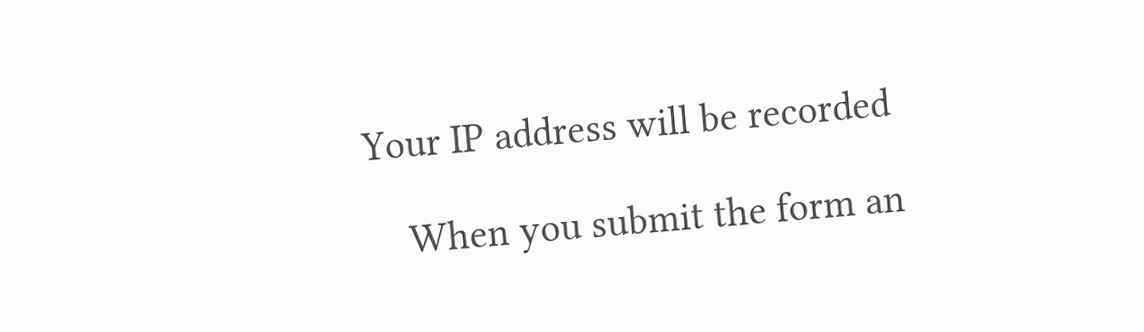Your IP address will be recorded

    When you submit the form an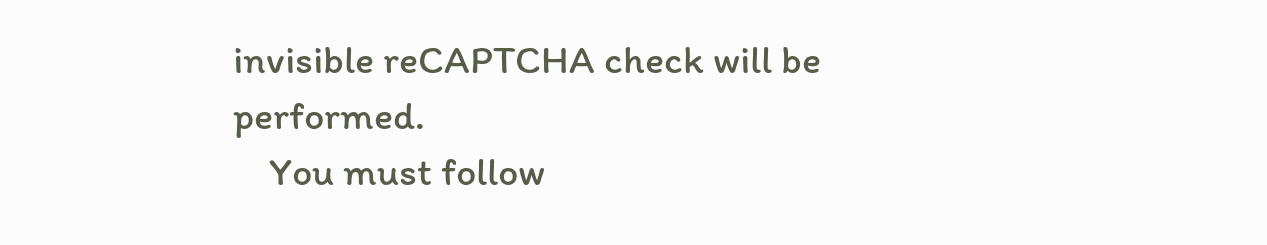invisible reCAPTCHA check will be performed.
    You must follow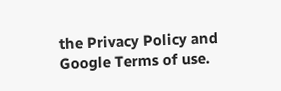the Privacy Policy and Google Terms of use.